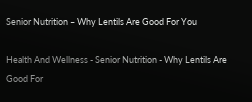Senior Nutrition – Why Lentils Are Good For You

Health And Wellness - Senior Nutrition - Why Lentils Are Good For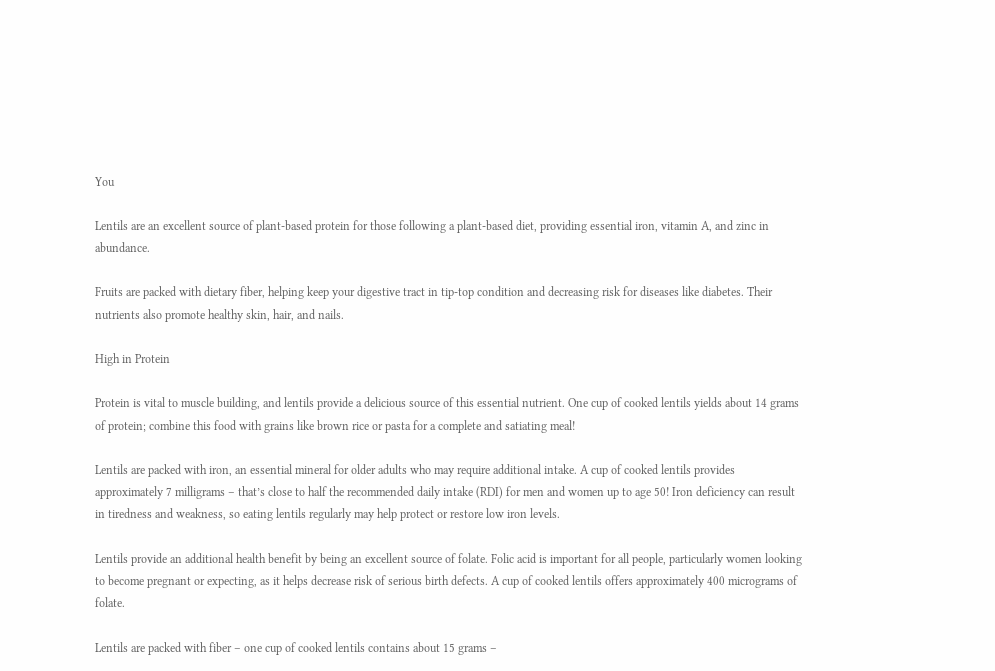You

Lentils are an excellent source of plant-based protein for those following a plant-based diet, providing essential iron, vitamin A, and zinc in abundance.

Fruits are packed with dietary fiber, helping keep your digestive tract in tip-top condition and decreasing risk for diseases like diabetes. Their nutrients also promote healthy skin, hair, and nails.

High in Protein

Protein is vital to muscle building, and lentils provide a delicious source of this essential nutrient. One cup of cooked lentils yields about 14 grams of protein; combine this food with grains like brown rice or pasta for a complete and satiating meal!

Lentils are packed with iron, an essential mineral for older adults who may require additional intake. A cup of cooked lentils provides approximately 7 milligrams – that’s close to half the recommended daily intake (RDI) for men and women up to age 50! Iron deficiency can result in tiredness and weakness, so eating lentils regularly may help protect or restore low iron levels.

Lentils provide an additional health benefit by being an excellent source of folate. Folic acid is important for all people, particularly women looking to become pregnant or expecting, as it helps decrease risk of serious birth defects. A cup of cooked lentils offers approximately 400 micrograms of folate.

Lentils are packed with fiber – one cup of cooked lentils contains about 15 grams –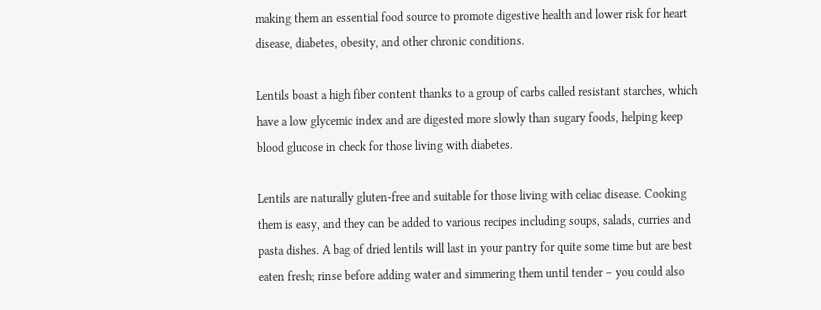making them an essential food source to promote digestive health and lower risk for heart disease, diabetes, obesity, and other chronic conditions.

Lentils boast a high fiber content thanks to a group of carbs called resistant starches, which have a low glycemic index and are digested more slowly than sugary foods, helping keep blood glucose in check for those living with diabetes.

Lentils are naturally gluten-free and suitable for those living with celiac disease. Cooking them is easy, and they can be added to various recipes including soups, salads, curries and pasta dishes. A bag of dried lentils will last in your pantry for quite some time but are best eaten fresh; rinse before adding water and simmering them until tender – you could also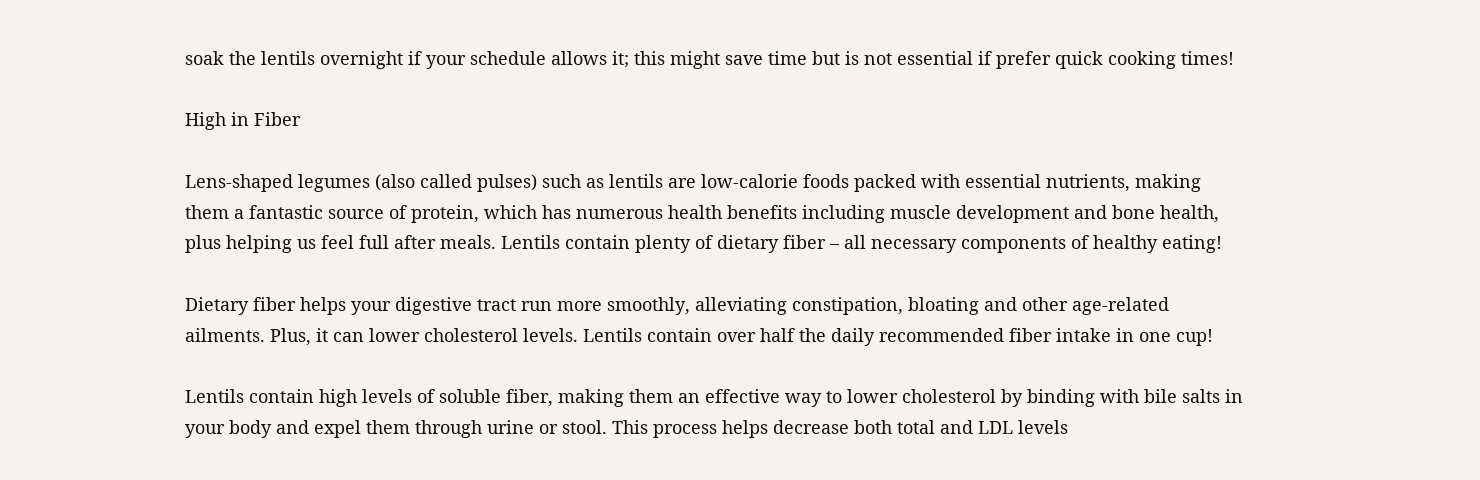soak the lentils overnight if your schedule allows it; this might save time but is not essential if prefer quick cooking times!

High in Fiber

Lens-shaped legumes (also called pulses) such as lentils are low-calorie foods packed with essential nutrients, making them a fantastic source of protein, which has numerous health benefits including muscle development and bone health, plus helping us feel full after meals. Lentils contain plenty of dietary fiber – all necessary components of healthy eating!

Dietary fiber helps your digestive tract run more smoothly, alleviating constipation, bloating and other age-related ailments. Plus, it can lower cholesterol levels. Lentils contain over half the daily recommended fiber intake in one cup!

Lentils contain high levels of soluble fiber, making them an effective way to lower cholesterol by binding with bile salts in your body and expel them through urine or stool. This process helps decrease both total and LDL levels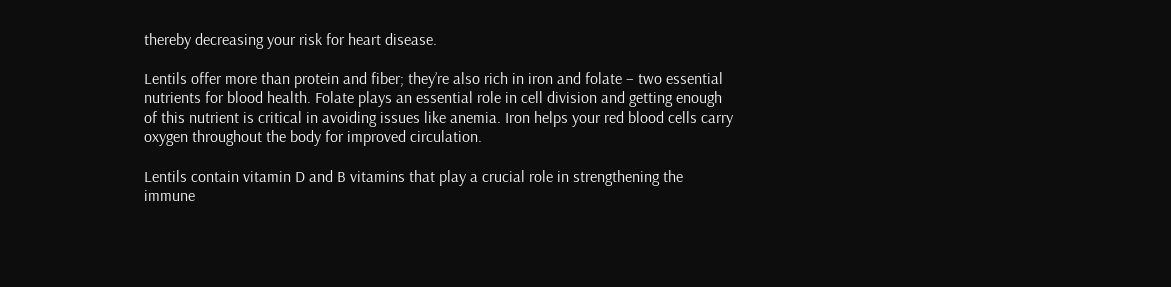thereby decreasing your risk for heart disease.

Lentils offer more than protein and fiber; they’re also rich in iron and folate – two essential nutrients for blood health. Folate plays an essential role in cell division and getting enough of this nutrient is critical in avoiding issues like anemia. Iron helps your red blood cells carry oxygen throughout the body for improved circulation.

Lentils contain vitamin D and B vitamins that play a crucial role in strengthening the immune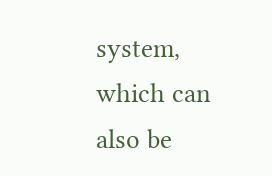system, which can also be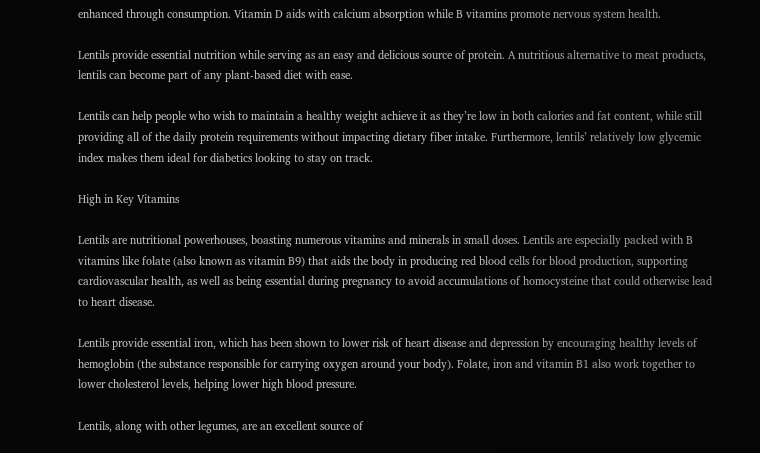enhanced through consumption. Vitamin D aids with calcium absorption while B vitamins promote nervous system health.

Lentils provide essential nutrition while serving as an easy and delicious source of protein. A nutritious alternative to meat products, lentils can become part of any plant-based diet with ease.

Lentils can help people who wish to maintain a healthy weight achieve it as they’re low in both calories and fat content, while still providing all of the daily protein requirements without impacting dietary fiber intake. Furthermore, lentils’ relatively low glycemic index makes them ideal for diabetics looking to stay on track.

High in Key Vitamins

Lentils are nutritional powerhouses, boasting numerous vitamins and minerals in small doses. Lentils are especially packed with B vitamins like folate (also known as vitamin B9) that aids the body in producing red blood cells for blood production, supporting cardiovascular health, as well as being essential during pregnancy to avoid accumulations of homocysteine that could otherwise lead to heart disease.

Lentils provide essential iron, which has been shown to lower risk of heart disease and depression by encouraging healthy levels of hemoglobin (the substance responsible for carrying oxygen around your body). Folate, iron and vitamin B1 also work together to lower cholesterol levels, helping lower high blood pressure.

Lentils, along with other legumes, are an excellent source of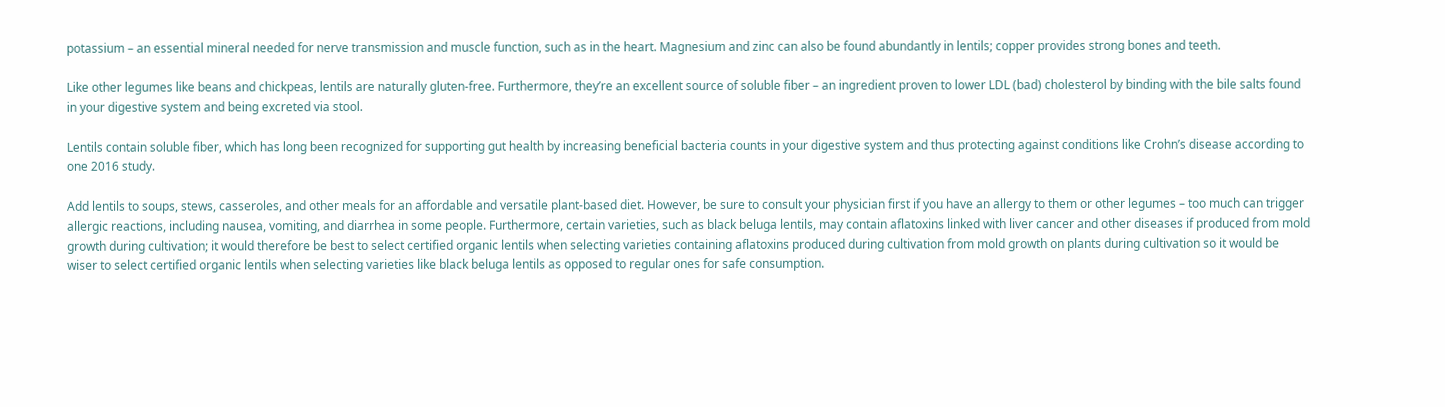potassium – an essential mineral needed for nerve transmission and muscle function, such as in the heart. Magnesium and zinc can also be found abundantly in lentils; copper provides strong bones and teeth.

Like other legumes like beans and chickpeas, lentils are naturally gluten-free. Furthermore, they’re an excellent source of soluble fiber – an ingredient proven to lower LDL (bad) cholesterol by binding with the bile salts found in your digestive system and being excreted via stool.

Lentils contain soluble fiber, which has long been recognized for supporting gut health by increasing beneficial bacteria counts in your digestive system and thus protecting against conditions like Crohn’s disease according to one 2016 study.

Add lentils to soups, stews, casseroles, and other meals for an affordable and versatile plant-based diet. However, be sure to consult your physician first if you have an allergy to them or other legumes – too much can trigger allergic reactions, including nausea, vomiting, and diarrhea in some people. Furthermore, certain varieties, such as black beluga lentils, may contain aflatoxins linked with liver cancer and other diseases if produced from mold growth during cultivation; it would therefore be best to select certified organic lentils when selecting varieties containing aflatoxins produced during cultivation from mold growth on plants during cultivation so it would be wiser to select certified organic lentils when selecting varieties like black beluga lentils as opposed to regular ones for safe consumption.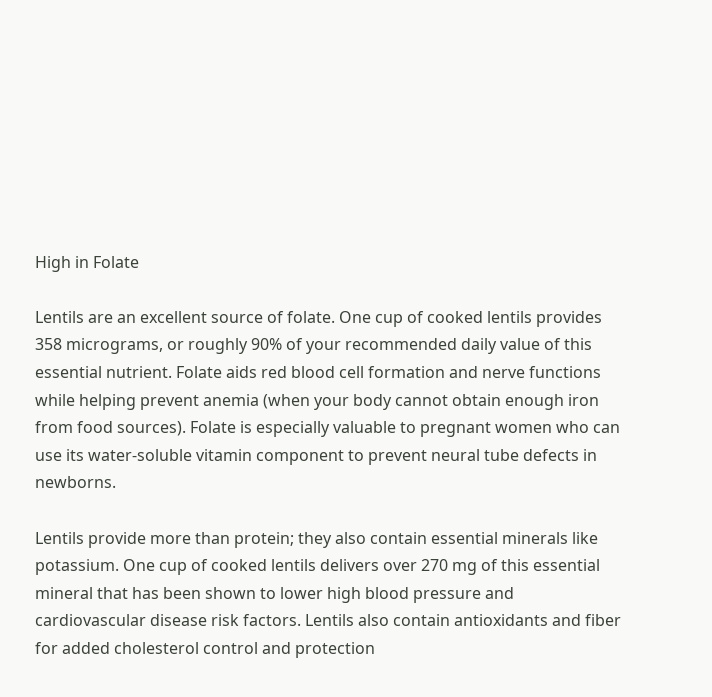High in Folate

Lentils are an excellent source of folate. One cup of cooked lentils provides 358 micrograms, or roughly 90% of your recommended daily value of this essential nutrient. Folate aids red blood cell formation and nerve functions while helping prevent anemia (when your body cannot obtain enough iron from food sources). Folate is especially valuable to pregnant women who can use its water-soluble vitamin component to prevent neural tube defects in newborns.

Lentils provide more than protein; they also contain essential minerals like potassium. One cup of cooked lentils delivers over 270 mg of this essential mineral that has been shown to lower high blood pressure and cardiovascular disease risk factors. Lentils also contain antioxidants and fiber for added cholesterol control and protection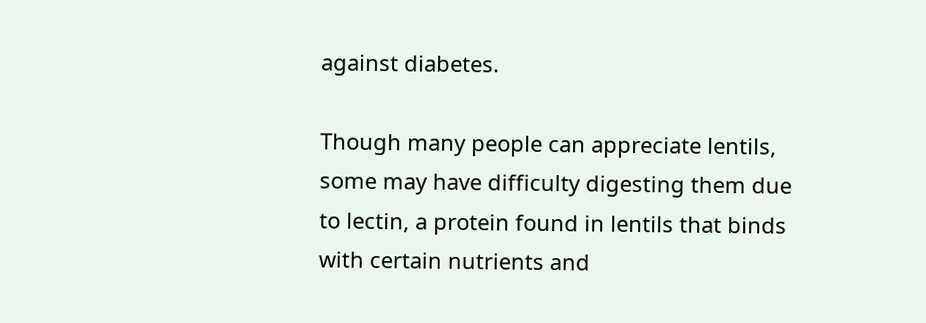against diabetes.

Though many people can appreciate lentils, some may have difficulty digesting them due to lectin, a protein found in lentils that binds with certain nutrients and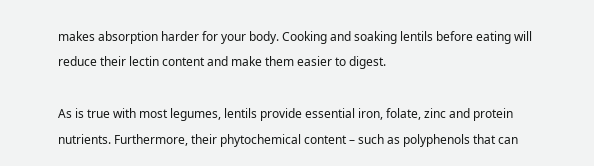makes absorption harder for your body. Cooking and soaking lentils before eating will reduce their lectin content and make them easier to digest.

As is true with most legumes, lentils provide essential iron, folate, zinc and protein nutrients. Furthermore, their phytochemical content – such as polyphenols that can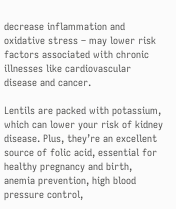decrease inflammation and oxidative stress – may lower risk factors associated with chronic illnesses like cardiovascular disease and cancer.

Lentils are packed with potassium, which can lower your risk of kidney disease. Plus, they’re an excellent source of folic acid, essential for healthy pregnancy and birth, anemia prevention, high blood pressure control,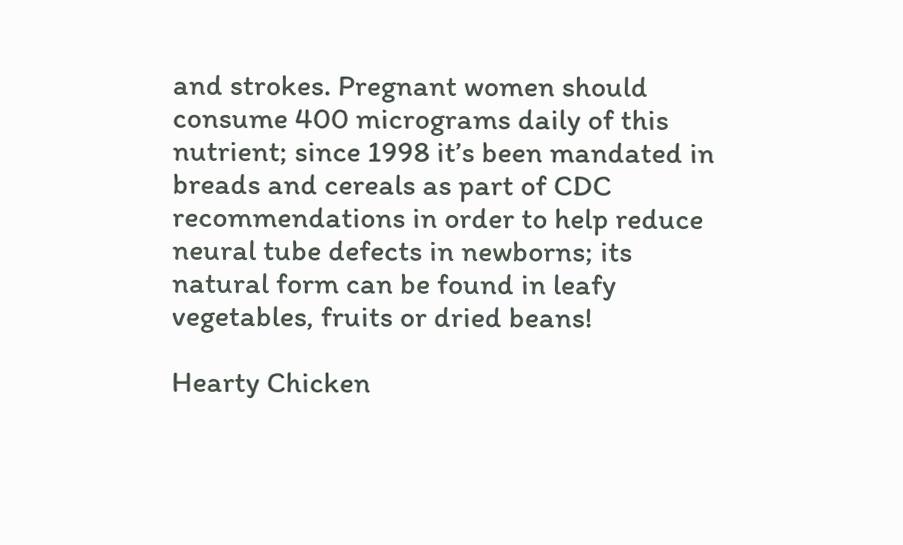and strokes. Pregnant women should consume 400 micrograms daily of this nutrient; since 1998 it’s been mandated in breads and cereals as part of CDC recommendations in order to help reduce neural tube defects in newborns; its natural form can be found in leafy vegetables, fruits or dried beans!

Hearty Chicken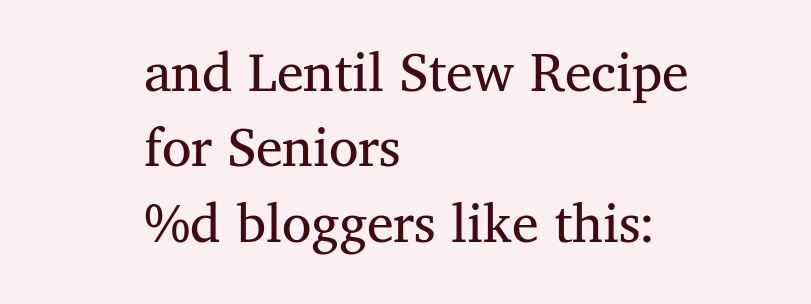and Lentil Stew Recipe for Seniors
%d bloggers like this: